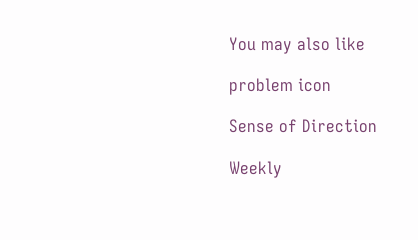You may also like

problem icon

Sense of Direction

Weekly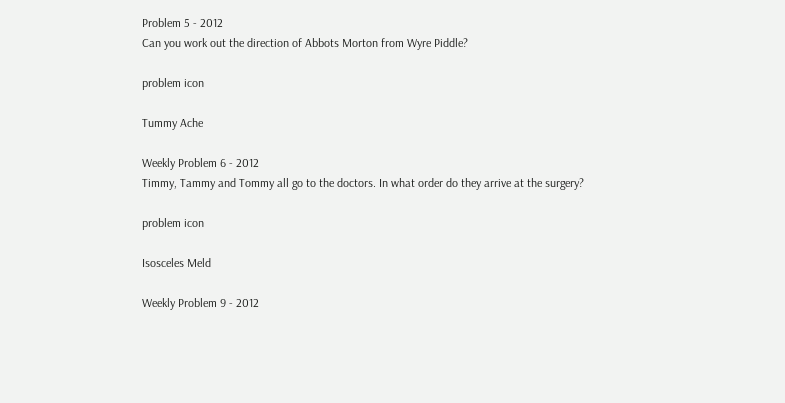Problem 5 - 2012
Can you work out the direction of Abbots Morton from Wyre Piddle?

problem icon

Tummy Ache

Weekly Problem 6 - 2012
Timmy, Tammy and Tommy all go to the doctors. In what order do they arrive at the surgery?

problem icon

Isosceles Meld

Weekly Problem 9 - 2012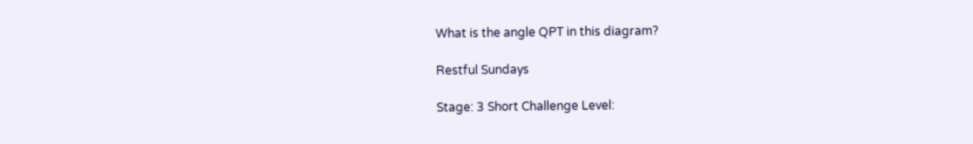What is the angle QPT in this diagram?

Restful Sundays

Stage: 3 Short Challenge Level: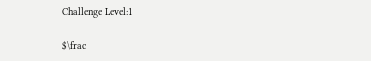Challenge Level:1

$\frac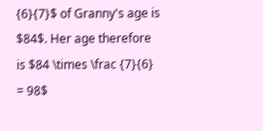{6}{7}$ of Granny's age is $84$. Her age therefore is $84 \times \frac {7}{6} = 98$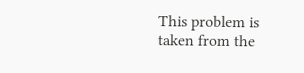This problem is taken from the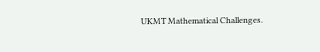UKMT Mathematical Challenges.